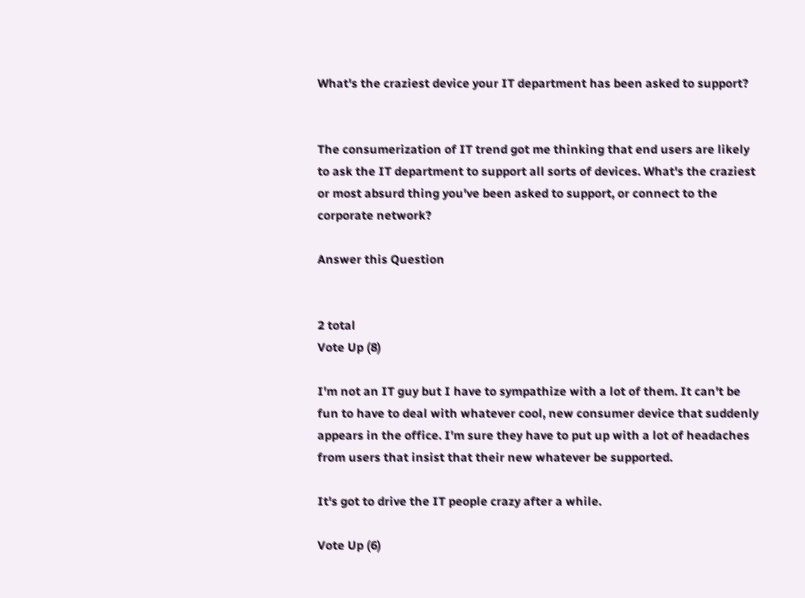What's the craziest device your IT department has been asked to support?


The consumerization of IT trend got me thinking that end users are likely to ask the IT department to support all sorts of devices. What's the craziest or most absurd thing you've been asked to support, or connect to the corporate network?

Answer this Question


2 total
Vote Up (8)

I'm not an IT guy but I have to sympathize with a lot of them. It can't be fun to have to deal with whatever cool, new consumer device that suddenly appears in the office. I'm sure they have to put up with a lot of headaches from users that insist that their new whatever be supported.

It's got to drive the IT people crazy after a while.

Vote Up (6)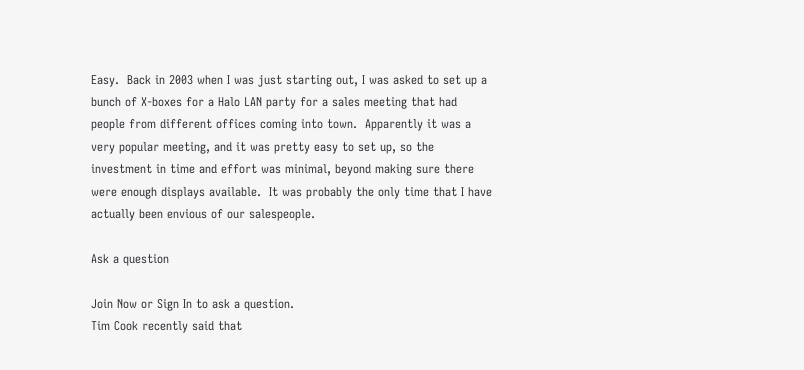Easy.  Back in 2003 when I was just starting out, I was asked to set up a bunch of X-boxes for a Halo LAN party for a sales meeting that had people from different offices coming into town.  Apparently it was a very popular meeting, and it was pretty easy to set up, so the investment in time and effort was minimal, beyond making sure there were enough displays available.  It was probably the only time that I have actually been envious of our salespeople.

Ask a question

Join Now or Sign In to ask a question.
Tim Cook recently said that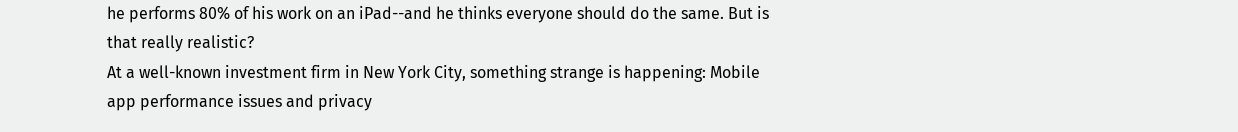he performs 80% of his work on an iPad--and he thinks everyone should do the same. But is that really realistic?
At a well-known investment firm in New York City, something strange is happening: Mobile app performance issues and privacy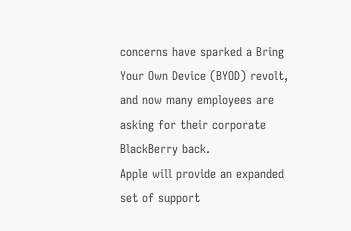concerns have sparked a Bring Your Own Device (BYOD) revolt, and now many employees are asking for their corporate BlackBerry back.
Apple will provide an expanded set of support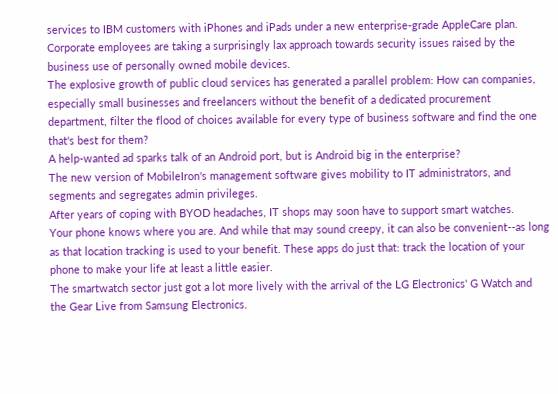services to IBM customers with iPhones and iPads under a new enterprise-grade AppleCare plan.
Corporate employees are taking a surprisingly lax approach towards security issues raised by the business use of personally owned mobile devices.
The explosive growth of public cloud services has generated a parallel problem: How can companies, especially small businesses and freelancers without the benefit of a dedicated procurement department, filter the flood of choices available for every type of business software and find the one that's best for them?
A help-wanted ad sparks talk of an Android port, but is Android big in the enterprise?
The new version of MobileIron's management software gives mobility to IT administrators, and segments and segregates admin privileges.
After years of coping with BYOD headaches, IT shops may soon have to support smart watches.
Your phone knows where you are. And while that may sound creepy, it can also be convenient--as long as that location tracking is used to your benefit. These apps do just that: track the location of your phone to make your life at least a little easier.
The smartwatch sector just got a lot more lively with the arrival of the LG Electronics' G Watch and the Gear Live from Samsung Electronics.